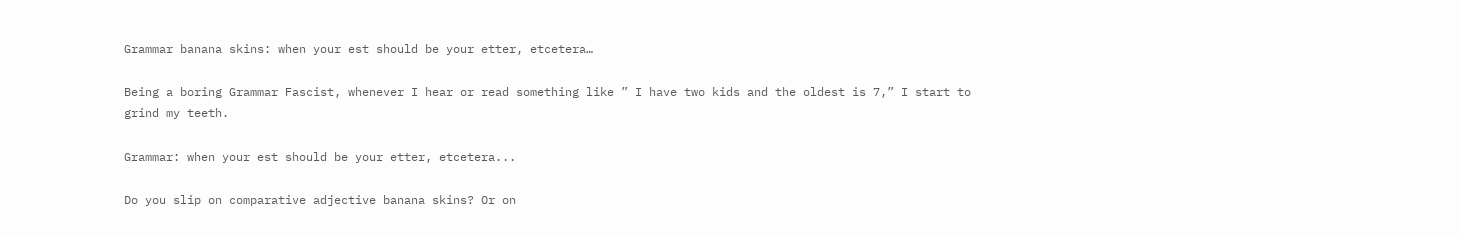Grammar banana skins: when your est should be your etter, etcetera…

Being a boring Grammar Fascist, whenever I hear or read something like ” I have two kids and the oldest is 7,” I start to grind my teeth.

Grammar: when your est should be your etter, etcetera...

Do you slip on comparative adjective banana skins? Or on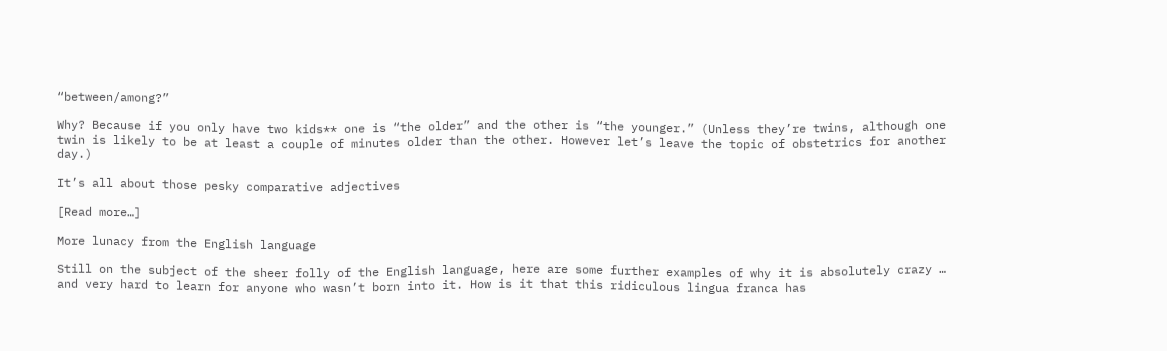“between/among?”

Why? Because if you only have two kids** one is “the older” and the other is “the younger.” (Unless they’re twins, although one twin is likely to be at least a couple of minutes older than the other. However let’s leave the topic of obstetrics for another day.)

It’s all about those pesky comparative adjectives

[Read more…]

More lunacy from the English language

Still on the subject of the sheer folly of the English language, here are some further examples of why it is absolutely crazy … and very hard to learn for anyone who wasn’t born into it. How is it that this ridiculous lingua franca has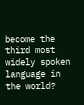become the third most widely spoken language in the world?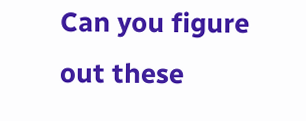Can you figure out these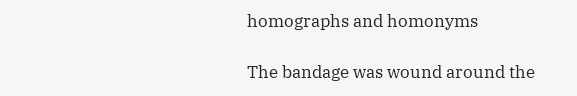homographs and homonyms

The bandage was wound around the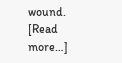wound. [Read more…]